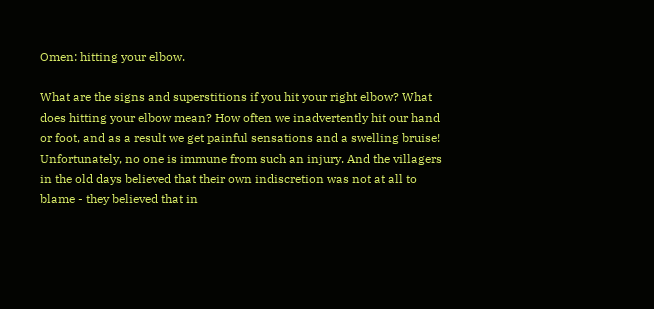Omen: hitting your elbow.

What are the signs and superstitions if you hit your right elbow? What does hitting your elbow mean? How often we inadvertently hit our hand or foot, and as a result we get painful sensations and a swelling bruise! Unfortunately, no one is immune from such an injury. And the villagers in the old days believed that their own indiscretion was not at all to blame - they believed that in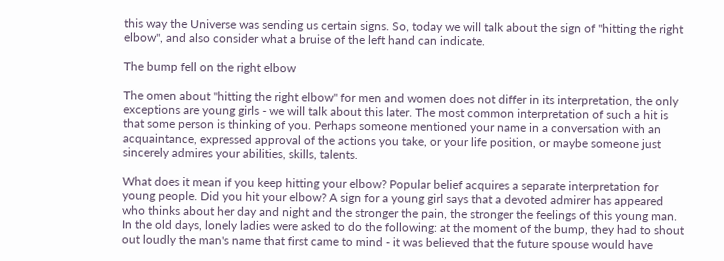this way the Universe was sending us certain signs. So, today we will talk about the sign of "hitting the right elbow", and also consider what a bruise of the left hand can indicate.

The bump fell on the right elbow

The omen about "hitting the right elbow" for men and women does not differ in its interpretation, the only exceptions are young girls - we will talk about this later. The most common interpretation of such a hit is that some person is thinking of you. Perhaps someone mentioned your name in a conversation with an acquaintance, expressed approval of the actions you take, or your life position, or maybe someone just sincerely admires your abilities, skills, talents.

What does it mean if you keep hitting your elbow? Popular belief acquires a separate interpretation for young people. Did you hit your elbow? A sign for a young girl says that a devoted admirer has appeared who thinks about her day and night and the stronger the pain, the stronger the feelings of this young man. In the old days, lonely ladies were asked to do the following: at the moment of the bump, they had to shout out loudly the man's name that first came to mind - it was believed that the future spouse would have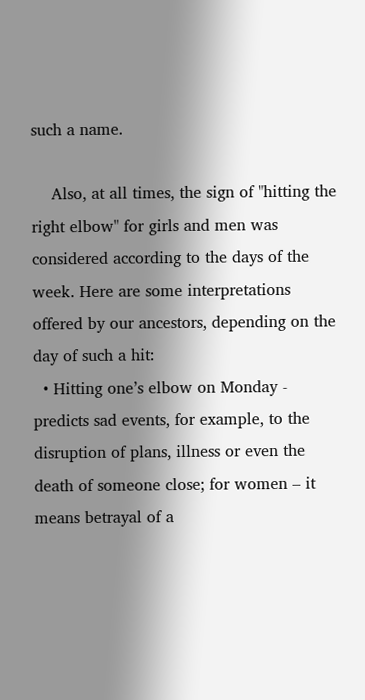such a name.

    Also, at all times, the sign of "hitting the right elbow" for girls and men was considered according to the days of the week. Here are some interpretations offered by our ancestors, depending on the day of such a hit:
  • Hitting one’s elbow on Monday - predicts sad events, for example, to the disruption of plans, illness or even the death of someone close; for women – it means betrayal of a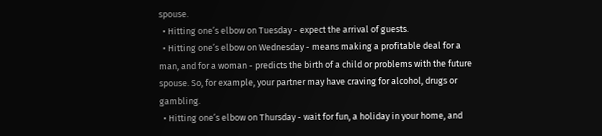spouse.
  • Hitting one’s elbow on Tuesday - expect the arrival of guests.
  • Hitting one’s elbow on Wednesday - means making a profitable deal for a man, and for a woman - predicts the birth of a child or problems with the future spouse. So, for example, your partner may have craving for alcohol, drugs or gambling.
  • Hitting one’s elbow on Thursday - wait for fun, a holiday in your home, and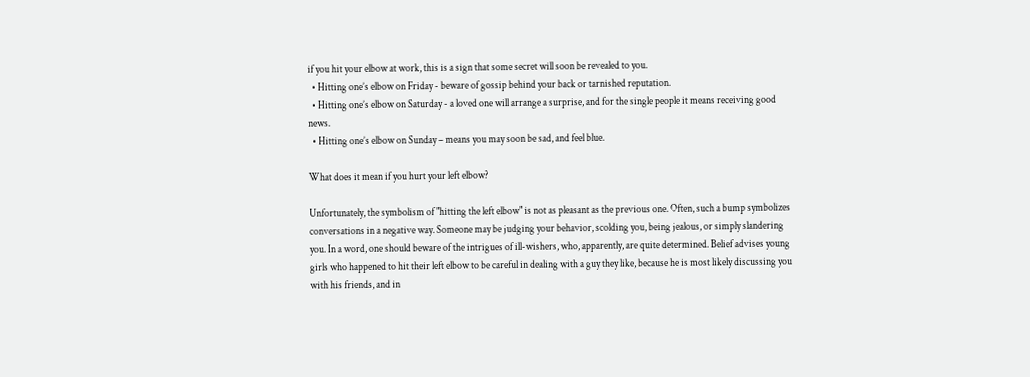if you hit your elbow at work, this is a sign that some secret will soon be revealed to you.
  • Hitting one’s elbow on Friday - beware of gossip behind your back or tarnished reputation.
  • Hitting one’s elbow on Saturday - a loved one will arrange a surprise, and for the single people it means receiving good news.
  • Hitting one’s elbow on Sunday – means you may soon be sad, and feel blue.

What does it mean if you hurt your left elbow?

Unfortunately, the symbolism of "hitting the left elbow" is not as pleasant as the previous one. Often, such a bump symbolizes conversations in a negative way. Someone may be judging your behavior, scolding you, being jealous, or simply slandering you. In a word, one should beware of the intrigues of ill-wishers, who, apparently, are quite determined. Belief advises young girls who happened to hit their left elbow to be careful in dealing with a guy they like, because he is most likely discussing you with his friends, and in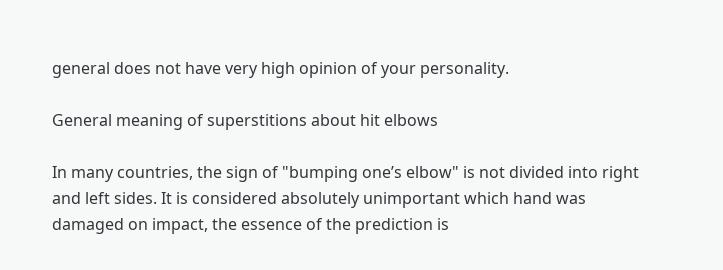general does not have very high opinion of your personality.

General meaning of superstitions about hit elbows

In many countries, the sign of "bumping one’s elbow" is not divided into right and left sides. It is considered absolutely unimportant which hand was damaged on impact, the essence of the prediction is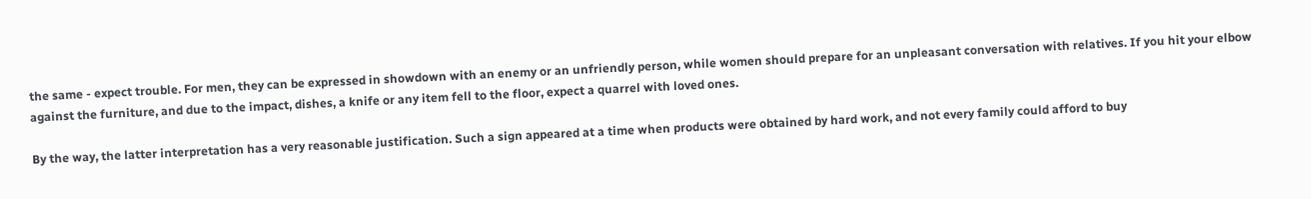the same - expect trouble. For men, they can be expressed in showdown with an enemy or an unfriendly person, while women should prepare for an unpleasant conversation with relatives. If you hit your elbow against the furniture, and due to the impact, dishes, a knife or any item fell to the floor, expect a quarrel with loved ones.

By the way, the latter interpretation has a very reasonable justification. Such a sign appeared at a time when products were obtained by hard work, and not every family could afford to buy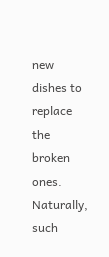new dishes to replace the broken ones. Naturally, such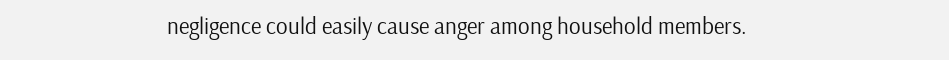negligence could easily cause anger among household members.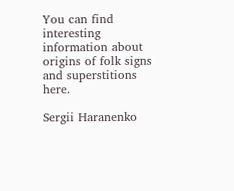You can find interesting information about origins of folk signs and superstitions here.

Sergii Haranenko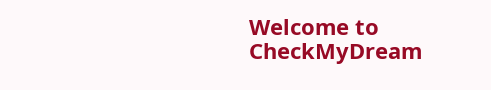Welcome to CheckMyDream